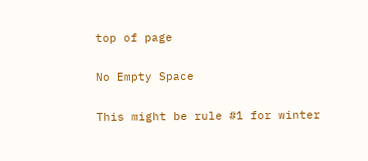top of page

No Empty Space

This might be rule #1 for winter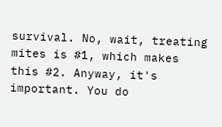survival. No, wait, treating mites is #1, which makes this #2. Anyway, it's important. You do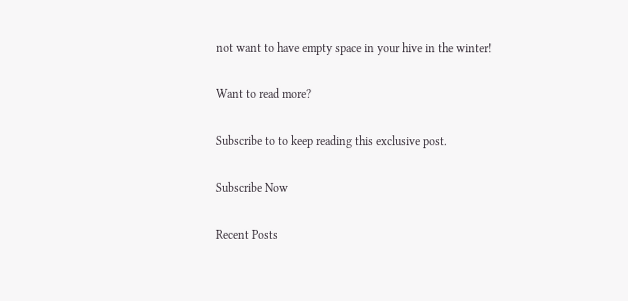not want to have empty space in your hive in the winter!

Want to read more?

Subscribe to to keep reading this exclusive post.

Subscribe Now

Recent Posts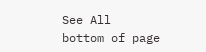See All
bottom of page